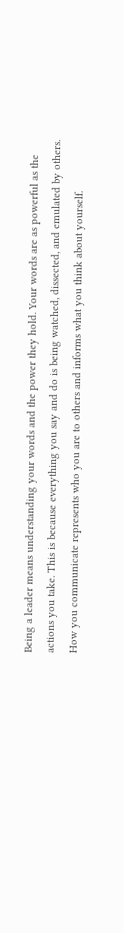Being a leader means understanding your words and the power they hold. Your words are as powerful as the actions you take. This is because everything you say and do is being watched, dissected, and emulated by others. How you communicate represents who you are to others and informs what you think about yourself.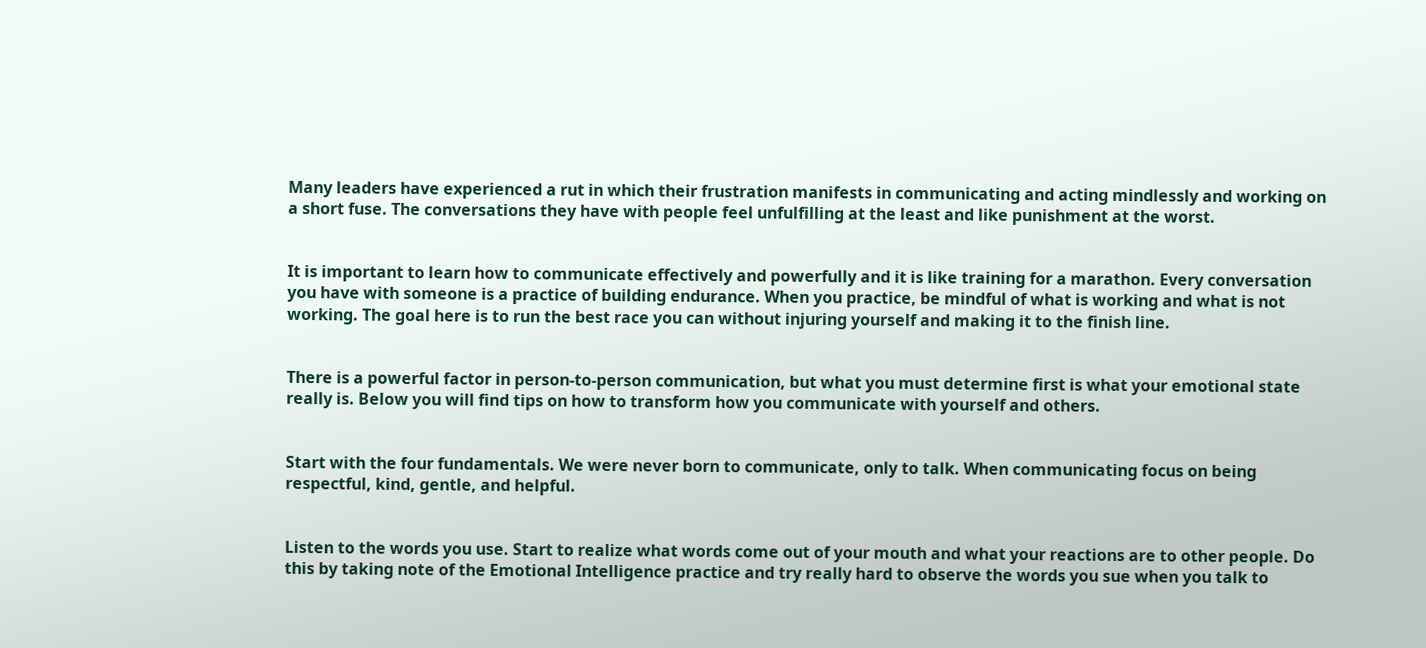Many leaders have experienced a rut in which their frustration manifests in communicating and acting mindlessly and working on a short fuse. The conversations they have with people feel unfulfilling at the least and like punishment at the worst.


It is important to learn how to communicate effectively and powerfully and it is like training for a marathon. Every conversation you have with someone is a practice of building endurance. When you practice, be mindful of what is working and what is not working. The goal here is to run the best race you can without injuring yourself and making it to the finish line.


There is a powerful factor in person-to-person communication, but what you must determine first is what your emotional state really is. Below you will find tips on how to transform how you communicate with yourself and others.


Start with the four fundamentals. We were never born to communicate, only to talk. When communicating focus on being respectful, kind, gentle, and helpful.


Listen to the words you use. Start to realize what words come out of your mouth and what your reactions are to other people. Do this by taking note of the Emotional Intelligence practice and try really hard to observe the words you sue when you talk to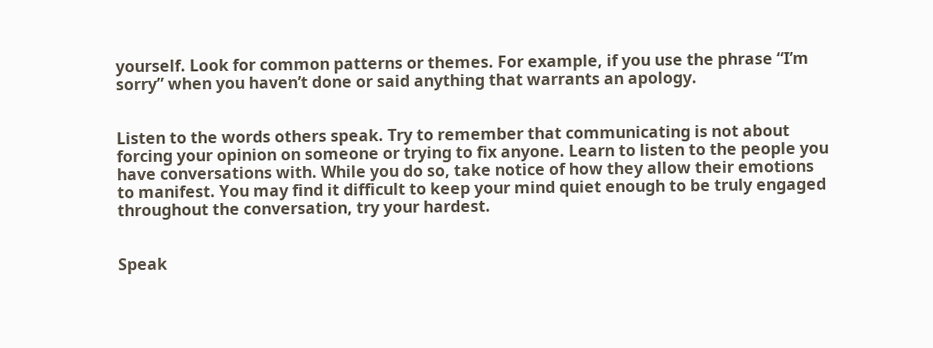yourself. Look for common patterns or themes. For example, if you use the phrase “I’m sorry” when you haven’t done or said anything that warrants an apology.


Listen to the words others speak. Try to remember that communicating is not about forcing your opinion on someone or trying to fix anyone. Learn to listen to the people you have conversations with. While you do so, take notice of how they allow their emotions to manifest. You may find it difficult to keep your mind quiet enough to be truly engaged throughout the conversation, try your hardest.


Speak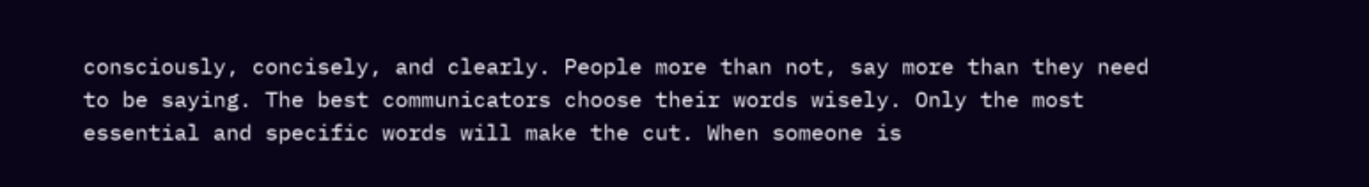consciously, concisely, and clearly. People more than not, say more than they need to be saying. The best communicators choose their words wisely. Only the most essential and specific words will make the cut. When someone is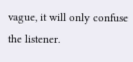vague, it will only confuse the listener.